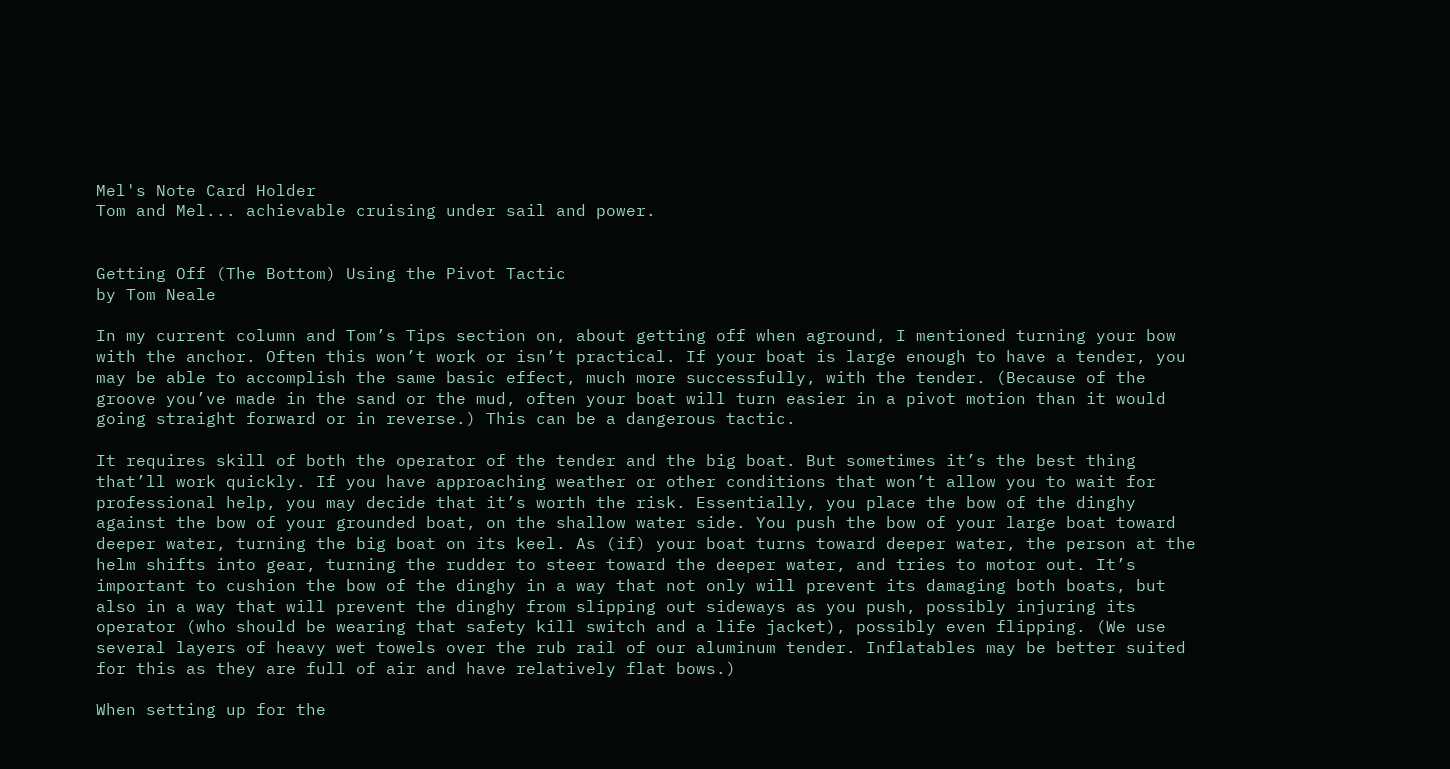Mel's Note Card Holder
Tom and Mel... achievable cruising under sail and power.


Getting Off (The Bottom) Using the Pivot Tactic
by Tom Neale

In my current column and Tom’s Tips section on, about getting off when aground, I mentioned turning your bow with the anchor. Often this won’t work or isn’t practical. If your boat is large enough to have a tender, you may be able to accomplish the same basic effect, much more successfully, with the tender. (Because of the groove you’ve made in the sand or the mud, often your boat will turn easier in a pivot motion than it would going straight forward or in reverse.) This can be a dangerous tactic.

It requires skill of both the operator of the tender and the big boat. But sometimes it’s the best thing that’ll work quickly. If you have approaching weather or other conditions that won’t allow you to wait for professional help, you may decide that it’s worth the risk. Essentially, you place the bow of the dinghy against the bow of your grounded boat, on the shallow water side. You push the bow of your large boat toward deeper water, turning the big boat on its keel. As (if) your boat turns toward deeper water, the person at the helm shifts into gear, turning the rudder to steer toward the deeper water, and tries to motor out. It’s important to cushion the bow of the dinghy in a way that not only will prevent its damaging both boats, but also in a way that will prevent the dinghy from slipping out sideways as you push, possibly injuring its operator (who should be wearing that safety kill switch and a life jacket), possibly even flipping. (We use several layers of heavy wet towels over the rub rail of our aluminum tender. Inflatables may be better suited for this as they are full of air and have relatively flat bows.)

When setting up for the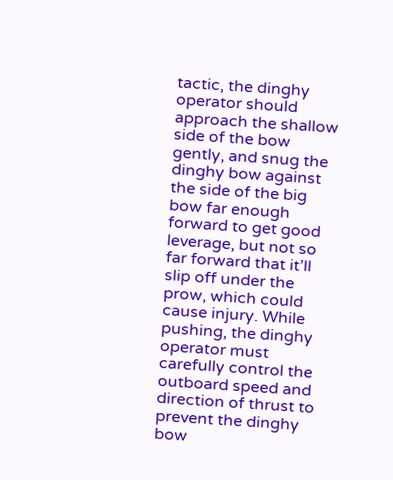tactic, the dinghy operator should approach the shallow side of the bow gently, and snug the dinghy bow against the side of the big bow far enough forward to get good leverage, but not so far forward that it’ll slip off under the prow, which could cause injury. While pushing, the dinghy operator must carefully control the outboard speed and direction of thrust to prevent the dinghy bow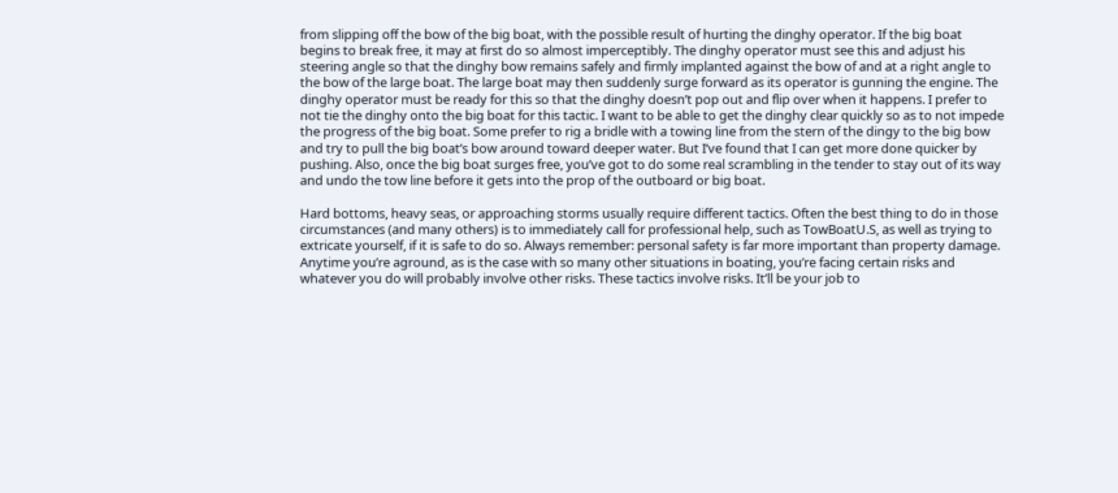from slipping off the bow of the big boat, with the possible result of hurting the dinghy operator. If the big boat begins to break free, it may at first do so almost imperceptibly. The dinghy operator must see this and adjust his steering angle so that the dinghy bow remains safely and firmly implanted against the bow of and at a right angle to the bow of the large boat. The large boat may then suddenly surge forward as its operator is gunning the engine. The dinghy operator must be ready for this so that the dinghy doesn’t pop out and flip over when it happens. I prefer to not tie the dinghy onto the big boat for this tactic. I want to be able to get the dinghy clear quickly so as to not impede the progress of the big boat. Some prefer to rig a bridle with a towing line from the stern of the dingy to the big bow and try to pull the big boat’s bow around toward deeper water. But I’ve found that I can get more done quicker by pushing. Also, once the big boat surges free, you’ve got to do some real scrambling in the tender to stay out of its way and undo the tow line before it gets into the prop of the outboard or big boat.

Hard bottoms, heavy seas, or approaching storms usually require different tactics. Often the best thing to do in those circumstances (and many others) is to immediately call for professional help, such as TowBoatU.S, as well as trying to extricate yourself, if it is safe to do so. Always remember: personal safety is far more important than property damage. Anytime you’re aground, as is the case with so many other situations in boating, you’re facing certain risks and whatever you do will probably involve other risks. These tactics involve risks. It’ll be your job to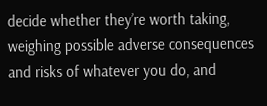decide whether they’re worth taking, weighing possible adverse consequences and risks of whatever you do, and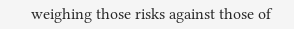weighing those risks against those of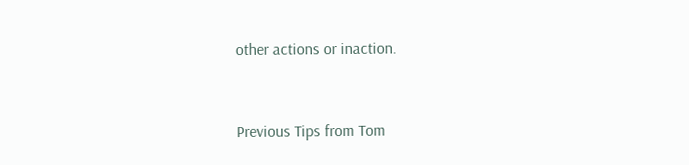other actions or inaction.


Previous Tips from Tom